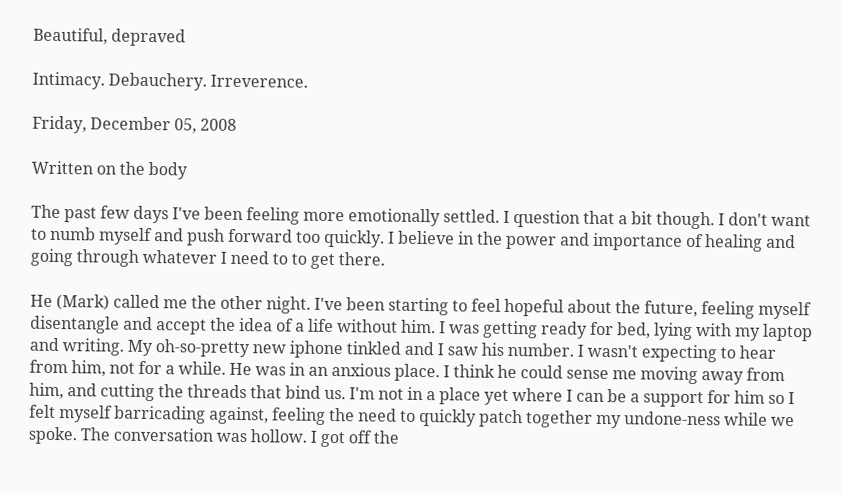Beautiful, depraved

Intimacy. Debauchery. Irreverence.

Friday, December 05, 2008

Written on the body

The past few days I've been feeling more emotionally settled. I question that a bit though. I don't want to numb myself and push forward too quickly. I believe in the power and importance of healing and going through whatever I need to to get there.

He (Mark) called me the other night. I've been starting to feel hopeful about the future, feeling myself disentangle and accept the idea of a life without him. I was getting ready for bed, lying with my laptop and writing. My oh-so-pretty new iphone tinkled and I saw his number. I wasn't expecting to hear from him, not for a while. He was in an anxious place. I think he could sense me moving away from him, and cutting the threads that bind us. I'm not in a place yet where I can be a support for him so I felt myself barricading against, feeling the need to quickly patch together my undone-ness while we spoke. The conversation was hollow. I got off the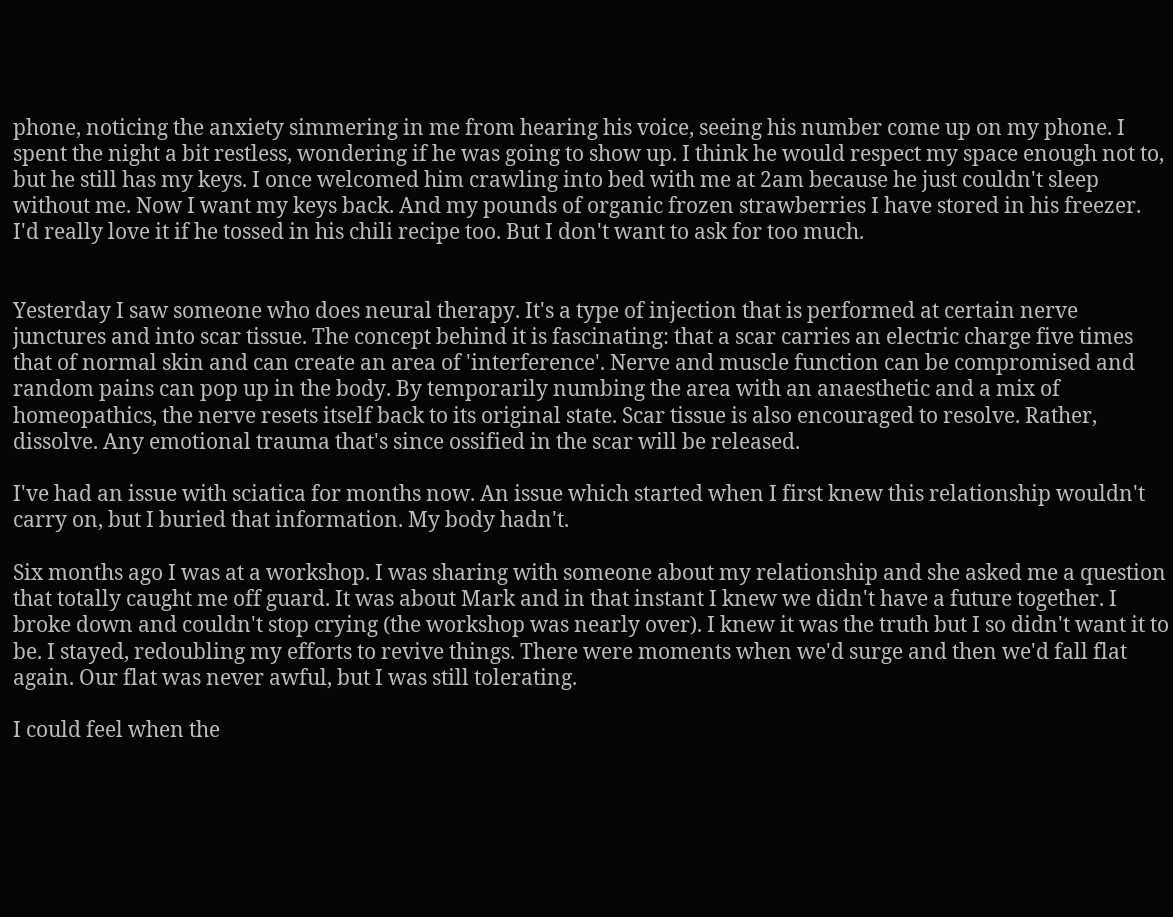phone, noticing the anxiety simmering in me from hearing his voice, seeing his number come up on my phone. I spent the night a bit restless, wondering if he was going to show up. I think he would respect my space enough not to, but he still has my keys. I once welcomed him crawling into bed with me at 2am because he just couldn't sleep without me. Now I want my keys back. And my pounds of organic frozen strawberries I have stored in his freezer. I'd really love it if he tossed in his chili recipe too. But I don't want to ask for too much.


Yesterday I saw someone who does neural therapy. It's a type of injection that is performed at certain nerve junctures and into scar tissue. The concept behind it is fascinating: that a scar carries an electric charge five times that of normal skin and can create an area of 'interference'. Nerve and muscle function can be compromised and random pains can pop up in the body. By temporarily numbing the area with an anaesthetic and a mix of homeopathics, the nerve resets itself back to its original state. Scar tissue is also encouraged to resolve. Rather, dissolve. Any emotional trauma that's since ossified in the scar will be released.

I've had an issue with sciatica for months now. An issue which started when I first knew this relationship wouldn't carry on, but I buried that information. My body hadn't.

Six months ago I was at a workshop. I was sharing with someone about my relationship and she asked me a question that totally caught me off guard. It was about Mark and in that instant I knew we didn't have a future together. I broke down and couldn't stop crying (the workshop was nearly over). I knew it was the truth but I so didn't want it to be. I stayed, redoubling my efforts to revive things. There were moments when we'd surge and then we'd fall flat again. Our flat was never awful, but I was still tolerating.

I could feel when the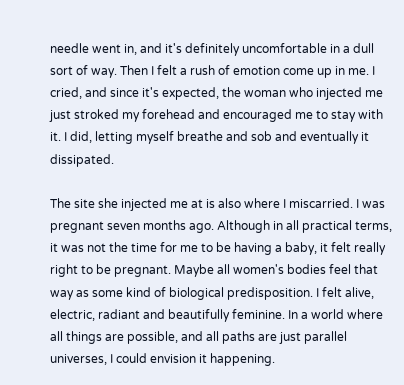needle went in, and it's definitely uncomfortable in a dull sort of way. Then I felt a rush of emotion come up in me. I cried, and since it's expected, the woman who injected me just stroked my forehead and encouraged me to stay with it. I did, letting myself breathe and sob and eventually it dissipated.

The site she injected me at is also where I miscarried. I was pregnant seven months ago. Although in all practical terms, it was not the time for me to be having a baby, it felt really right to be pregnant. Maybe all women's bodies feel that way as some kind of biological predisposition. I felt alive, electric, radiant and beautifully feminine. In a world where all things are possible, and all paths are just parallel universes, I could envision it happening.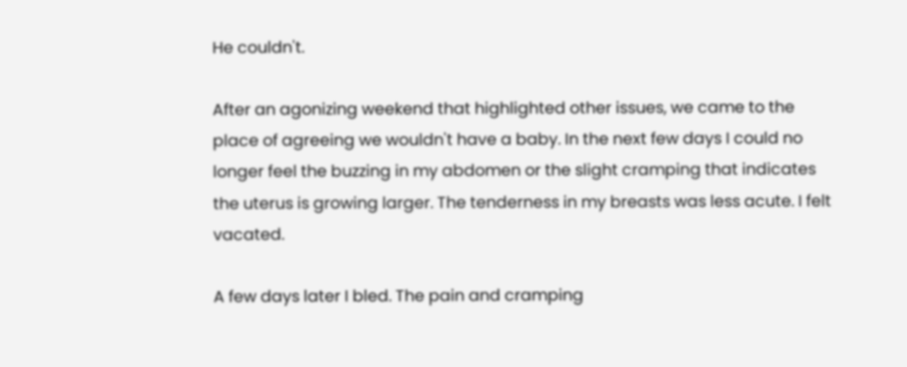He couldn't.

After an agonizing weekend that highlighted other issues, we came to the place of agreeing we wouldn't have a baby. In the next few days I could no longer feel the buzzing in my abdomen or the slight cramping that indicates the uterus is growing larger. The tenderness in my breasts was less acute. I felt vacated.

A few days later I bled. The pain and cramping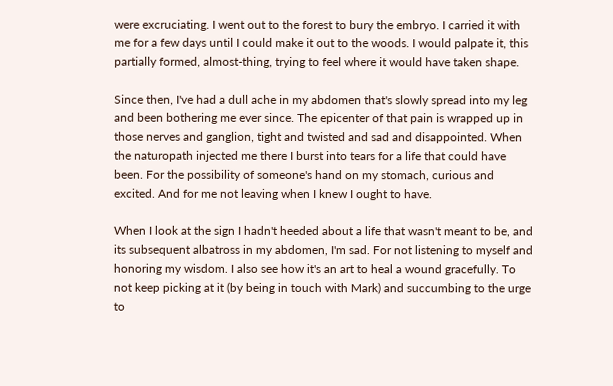were excruciating. I went out to the forest to bury the embryo. I carried it with me for a few days until I could make it out to the woods. I would palpate it, this partially formed, almost-thing, trying to feel where it would have taken shape.

Since then, I've had a dull ache in my abdomen that's slowly spread into my leg and been bothering me ever since. The epicenter of that pain is wrapped up in those nerves and ganglion, tight and twisted and sad and disappointed. When the naturopath injected me there I burst into tears for a life that could have been. For the possibility of someone's hand on my stomach, curious and excited. And for me not leaving when I knew I ought to have.

When I look at the sign I hadn't heeded about a life that wasn't meant to be, and its subsequent albatross in my abdomen, I'm sad. For not listening to myself and honoring my wisdom. I also see how it's an art to heal a wound gracefully. To not keep picking at it (by being in touch with Mark) and succumbing to the urge to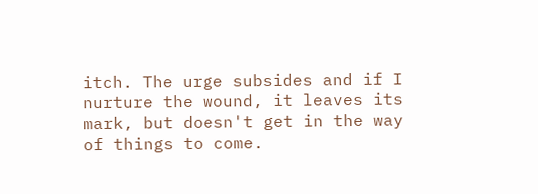itch. The urge subsides and if I nurture the wound, it leaves its mark, but doesn't get in the way of things to come.